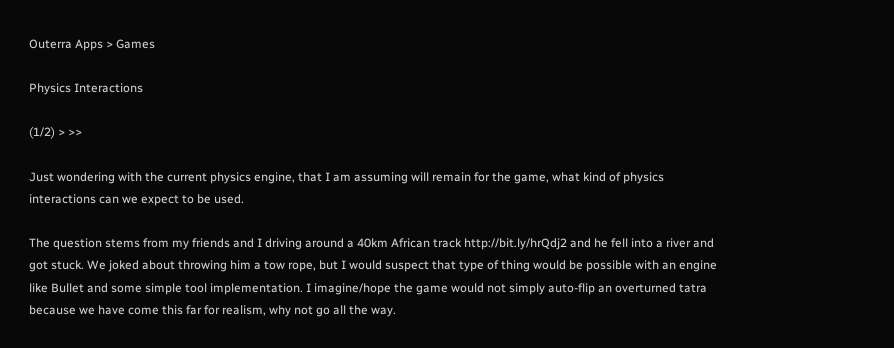Outerra Apps > Games

Physics Interactions

(1/2) > >>

Just wondering with the current physics engine, that I am assuming will remain for the game, what kind of physics interactions can we expect to be used.

The question stems from my friends and I driving around a 40km African track http://bit.ly/hrQdj2 and he fell into a river and got stuck. We joked about throwing him a tow rope, but I would suspect that type of thing would be possible with an engine like Bullet and some simple tool implementation. I imagine/hope the game would not simply auto-flip an overturned tatra because we have come this far for realism, why not go all the way.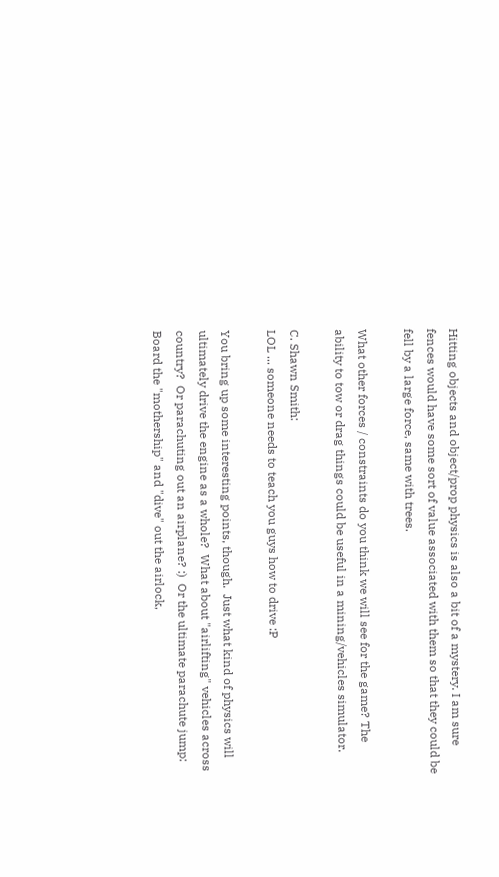Hitting objects and object/prop physics is also a bit of a mystery. I am sure fences would have some sort of value associated with them so that they could be fell by a large force, same with trees.

What other forces / constraints do you think we will see for the game? The ability to tow or drag things could be useful in a mining/vehicles simulator.

C. Shawn Smith:
LOL ... someone needs to teach you guys how to drive :P

You bring up some interesting points, though.  Just what kind of physics will ultimately drive the engine as a whole?  What about "airlifting" vehicles across country?  Or parachuting out an airplane? :)  Or the ultimate parachute jump:  Board the "mothership" and "dive" out the airlock,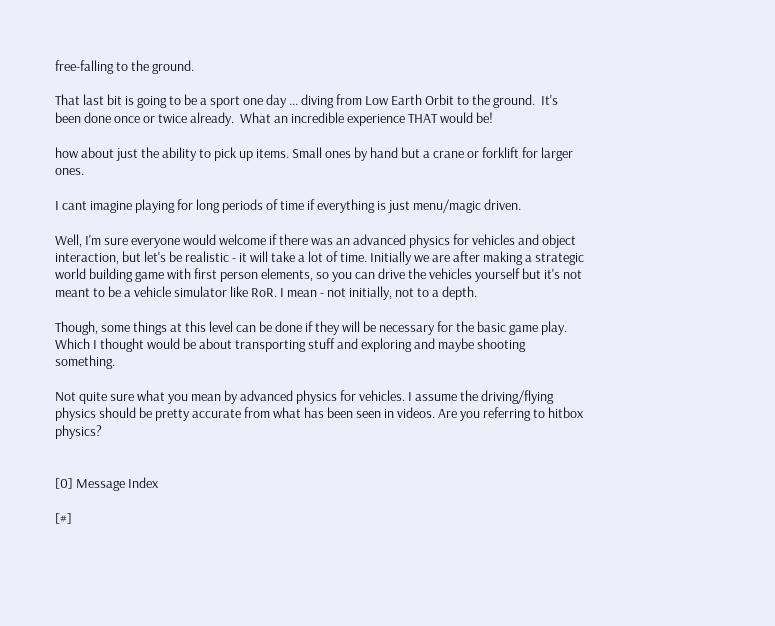free-falling to the ground.

That last bit is going to be a sport one day ... diving from Low Earth Orbit to the ground.  It's been done once or twice already.  What an incredible experience THAT would be!

how about just the ability to pick up items. Small ones by hand but a crane or forklift for larger ones.

I cant imagine playing for long periods of time if everything is just menu/magic driven.

Well, I'm sure everyone would welcome if there was an advanced physics for vehicles and object interaction, but let's be realistic - it will take a lot of time. Initially we are after making a strategic world building game with first person elements, so you can drive the vehicles yourself but it's not meant to be a vehicle simulator like RoR. I mean - not initially, not to a depth.

Though, some things at this level can be done if they will be necessary for the basic game play. Which I thought would be about transporting stuff and exploring and maybe shooting something.

Not quite sure what you mean by advanced physics for vehicles. I assume the driving/flying physics should be pretty accurate from what has been seen in videos. Are you referring to hitbox physics?


[0] Message Index

[#]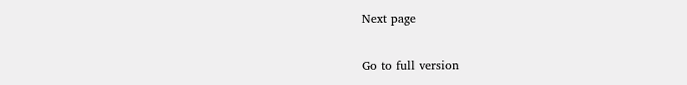Next page

Go to full version